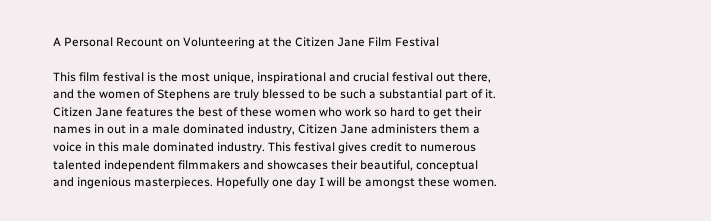A Personal Recount on Volunteering at the Citizen Jane Film Festival

This film festival is the most unique, inspirational and crucial festival out there, and the women of Stephens are truly blessed to be such a substantial part of it. Citizen Jane features the best of these women who work so hard to get their names in out in a male dominated industry, Citizen Jane administers them a voice in this male dominated industry. This festival gives credit to numerous talented independent filmmakers and showcases their beautiful, conceptual and ingenious masterpieces. Hopefully one day I will be amongst these women.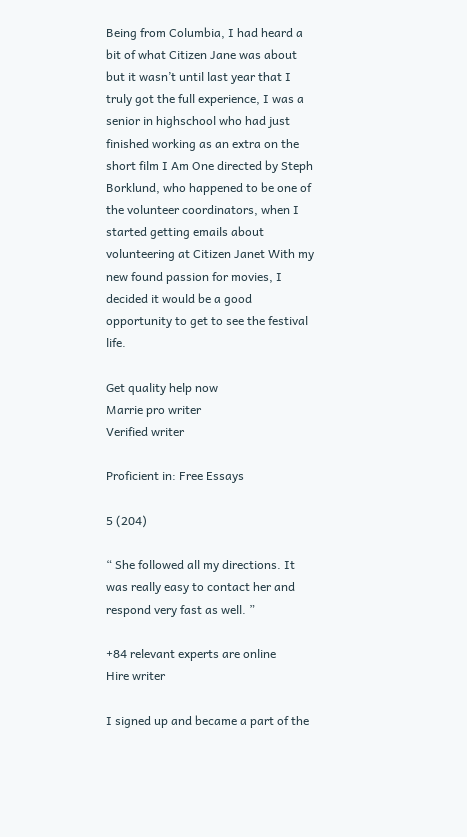Being from Columbia, I had heard a bit of what Citizen Jane was about but it wasn’t until last year that I truly got the full experience, I was a senior in highschool who had just finished working as an extra on the short film I Am One directed by Steph Borklund, who happened to be one of the volunteer coordinators, when I started getting emails about volunteering at Citizen Janet With my new found passion for movies, I decided it would be a good opportunity to get to see the festival life.

Get quality help now
Marrie pro writer
Verified writer

Proficient in: Free Essays

5 (204)

“ She followed all my directions. It was really easy to contact her and respond very fast as well. ”

+84 relevant experts are online
Hire writer

I signed up and became a part of the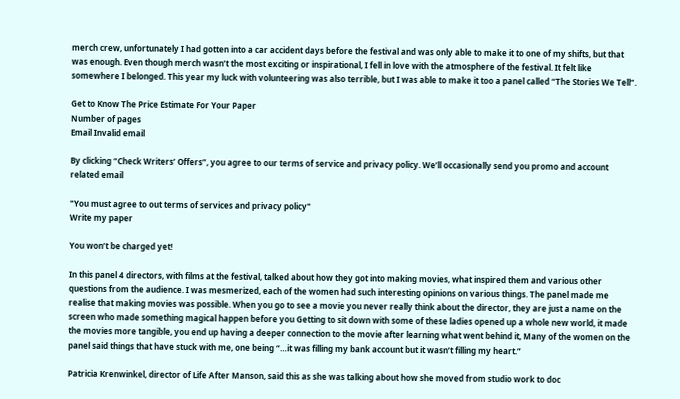merch crew, unfortunately I had gotten into a car accident days before the festival and was only able to make it to one of my shifts, but that was enough. Even though merch wasn’t the most exciting or inspirational, I fell in love with the atmosphere of the festival. It felt like somewhere I belonged. This year my luck with volunteering was also terrible, but I was able to make it too a panel called “The Stories We Tell”.

Get to Know The Price Estimate For Your Paper
Number of pages
Email Invalid email

By clicking “Check Writers’ Offers”, you agree to our terms of service and privacy policy. We’ll occasionally send you promo and account related email

"You must agree to out terms of services and privacy policy"
Write my paper

You won’t be charged yet!

In this panel 4 directors, with films at the festival, talked about how they got into making movies, what inspired them and various other questions from the audience. I was mesmerized, each of the women had such interesting opinions on various things. The panel made me realise that making movies was possible. When you go to see a movie you never really think about the director, they are just a name on the screen who made something magical happen before you Getting to sit down with some of these ladies opened up a whole new world, it made the movies more tangible, you end up having a deeper connection to the movie after learning what went behind it, Many of the women on the panel said things that have stuck with me, one being “…it was filling my bank account but it wasn’t filling my heart.”

Patricia Krenwinkel, director of Life After Manson, said this as she was talking about how she moved from studio work to doc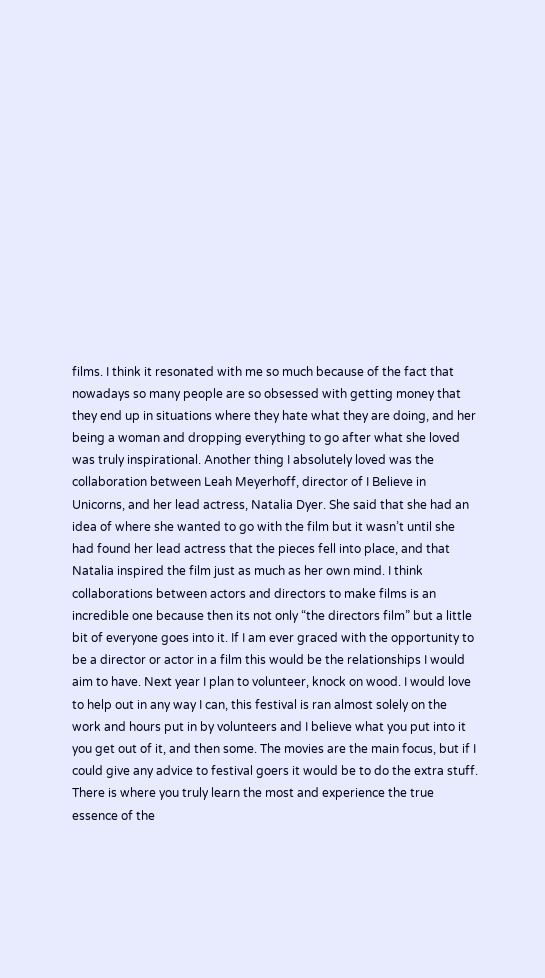films. I think it resonated with me so much because of the fact that nowadays so many people are so obsessed with getting money that they end up in situations where they hate what they are doing, and her being a woman and dropping everything to go after what she loved was truly inspirational. Another thing I absolutely loved was the collaboration between Leah Meyerhoff, director of I Believe in Unicorns, and her lead actress, Natalia Dyer. She said that she had an idea of where she wanted to go with the film but it wasn’t until she had found her lead actress that the pieces fell into place, and that Natalia inspired the film just as much as her own mind. I think collaborations between actors and directors to make films is an incredible one because then its not only “the directors film” but a little bit of everyone goes into it. If I am ever graced with the opportunity to be a director or actor in a film this would be the relationships I would aim to have. Next year I plan to volunteer, knock on wood. I would love to help out in any way I can, this festival is ran almost solely on the work and hours put in by volunteers and I believe what you put into it you get out of it, and then some. The movies are the main focus, but if I could give any advice to festival goers it would be to do the extra stuff. There is where you truly learn the most and experience the true essence of the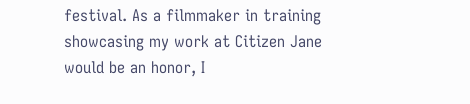festival. As a filmmaker in training showcasing my work at Citizen Jane would be an honor, I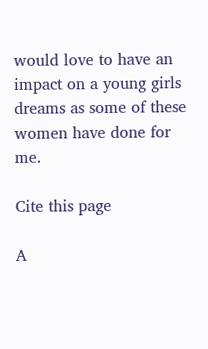would love to have an impact on a young girls dreams as some of these women have done for me.

Cite this page

A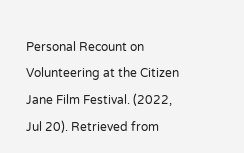Personal Recount on Volunteering at the Citizen Jane Film Festival. (2022, Jul 20). Retrieved from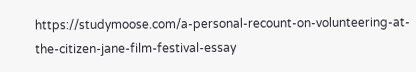https://studymoose.com/a-personal-recount-on-volunteering-at-the-citizen-jane-film-festival-essay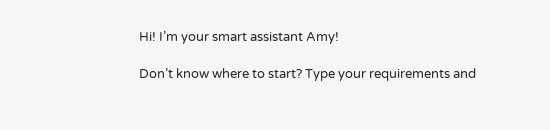Hi! I’m your smart assistant Amy!

Don’t know where to start? Type your requirements and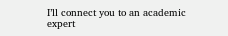I’ll connect you to an academic expert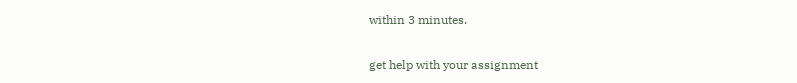within 3 minutes.

get help with your assignment